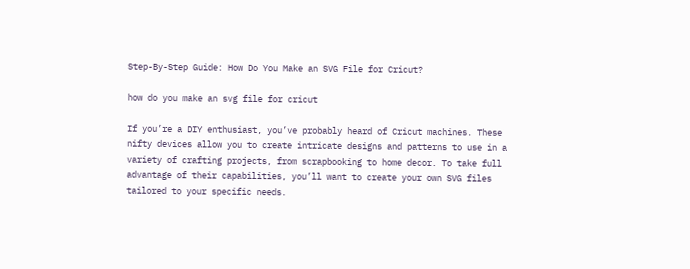Step-By-Step Guide: How Do You Make an SVG File for Cricut?

how do you make an svg file for cricut

If you’re a DIY enthusiast, you’ve probably heard of Cricut machines. These nifty devices allow you to create intricate designs and patterns to use in a variety of crafting projects, from scrapbooking to home decor. To take full advantage of their capabilities, you’ll want to create your own SVG files tailored to your specific needs.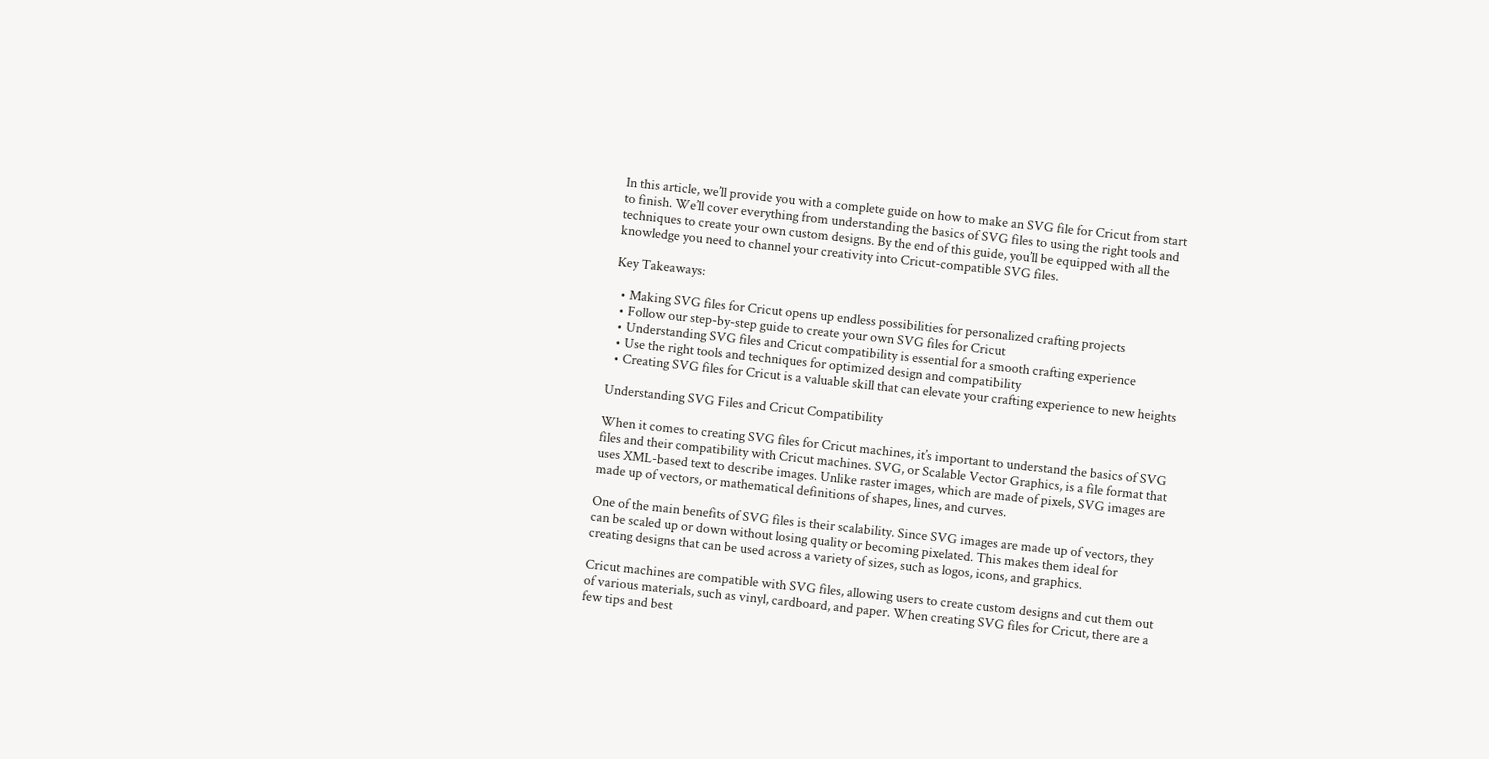In this article, we’ll provide you with a complete guide on how to make an SVG file for Cricut from start to finish. We’ll cover everything from understanding the basics of SVG files to using the right tools and techniques to create your own custom designs. By the end of this guide, you’ll be equipped with all the knowledge you need to channel your creativity into Cricut-compatible SVG files.

Key Takeaways:

  • Making SVG files for Cricut opens up endless possibilities for personalized crafting projects
  • Follow our step-by-step guide to create your own SVG files for Cricut
  • Understanding SVG files and Cricut compatibility is essential for a smooth crafting experience
  • Use the right tools and techniques for optimized design and compatibility
  • Creating SVG files for Cricut is a valuable skill that can elevate your crafting experience to new heights

Understanding SVG Files and Cricut Compatibility

When it comes to creating SVG files for Cricut machines, it’s important to understand the basics of SVG files and their compatibility with Cricut machines. SVG, or Scalable Vector Graphics, is a file format that uses XML-based text to describe images. Unlike raster images, which are made of pixels, SVG images are made up of vectors, or mathematical definitions of shapes, lines, and curves.

One of the main benefits of SVG files is their scalability. Since SVG images are made up of vectors, they can be scaled up or down without losing quality or becoming pixelated. This makes them ideal for creating designs that can be used across a variety of sizes, such as logos, icons, and graphics.

Cricut machines are compatible with SVG files, allowing users to create custom designs and cut them out of various materials, such as vinyl, cardboard, and paper. When creating SVG files for Cricut, there are a few tips and best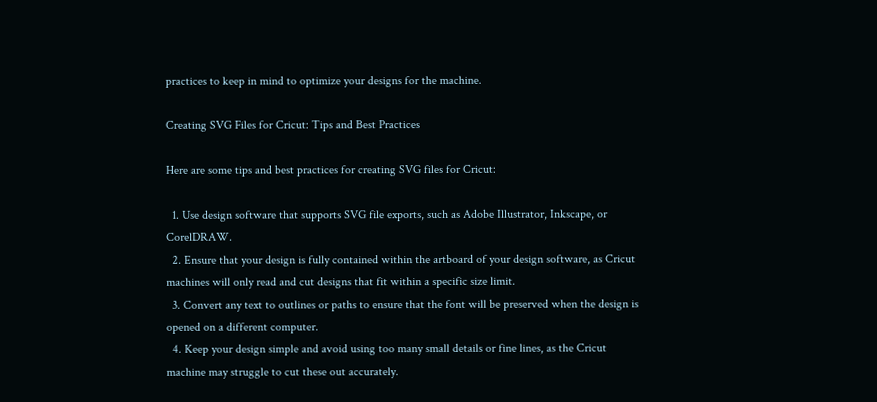practices to keep in mind to optimize your designs for the machine.

Creating SVG Files for Cricut: Tips and Best Practices

Here are some tips and best practices for creating SVG files for Cricut:

  1. Use design software that supports SVG file exports, such as Adobe Illustrator, Inkscape, or CorelDRAW.
  2. Ensure that your design is fully contained within the artboard of your design software, as Cricut machines will only read and cut designs that fit within a specific size limit.
  3. Convert any text to outlines or paths to ensure that the font will be preserved when the design is opened on a different computer.
  4. Keep your design simple and avoid using too many small details or fine lines, as the Cricut machine may struggle to cut these out accurately.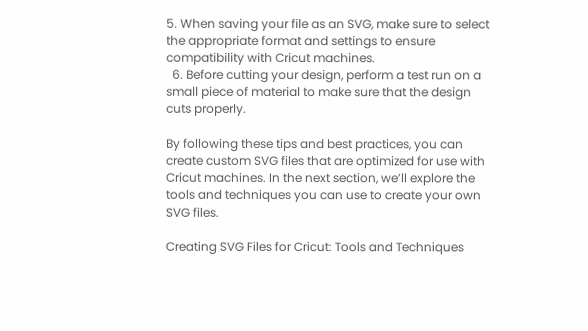5. When saving your file as an SVG, make sure to select the appropriate format and settings to ensure compatibility with Cricut machines.
  6. Before cutting your design, perform a test run on a small piece of material to make sure that the design cuts properly.

By following these tips and best practices, you can create custom SVG files that are optimized for use with Cricut machines. In the next section, we’ll explore the tools and techniques you can use to create your own SVG files.

Creating SVG Files for Cricut: Tools and Techniques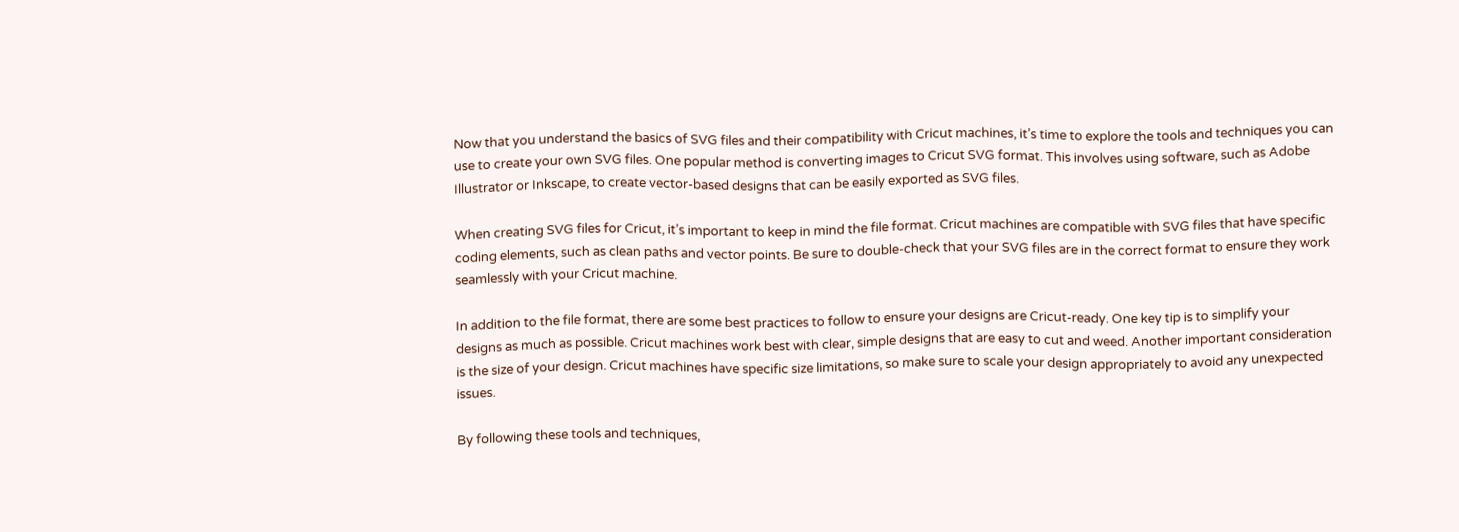Now that you understand the basics of SVG files and their compatibility with Cricut machines, it’s time to explore the tools and techniques you can use to create your own SVG files. One popular method is converting images to Cricut SVG format. This involves using software, such as Adobe Illustrator or Inkscape, to create vector-based designs that can be easily exported as SVG files.

When creating SVG files for Cricut, it’s important to keep in mind the file format. Cricut machines are compatible with SVG files that have specific coding elements, such as clean paths and vector points. Be sure to double-check that your SVG files are in the correct format to ensure they work seamlessly with your Cricut machine.

In addition to the file format, there are some best practices to follow to ensure your designs are Cricut-ready. One key tip is to simplify your designs as much as possible. Cricut machines work best with clear, simple designs that are easy to cut and weed. Another important consideration is the size of your design. Cricut machines have specific size limitations, so make sure to scale your design appropriately to avoid any unexpected issues.

By following these tools and techniques,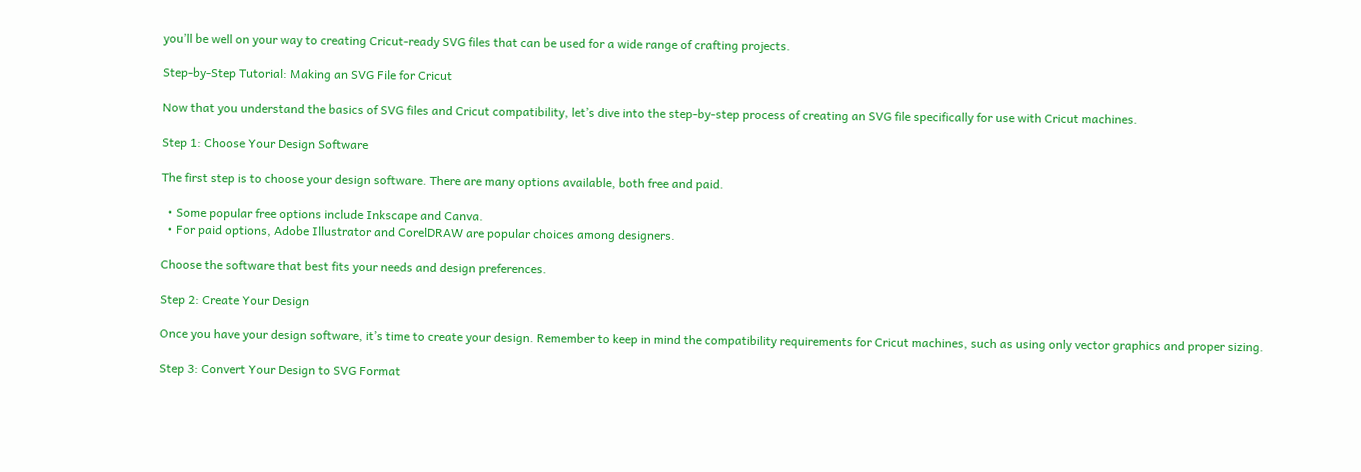you’ll be well on your way to creating Cricut-ready SVG files that can be used for a wide range of crafting projects.

Step-by-Step Tutorial: Making an SVG File for Cricut

Now that you understand the basics of SVG files and Cricut compatibility, let’s dive into the step-by-step process of creating an SVG file specifically for use with Cricut machines.

Step 1: Choose Your Design Software

The first step is to choose your design software. There are many options available, both free and paid.

  • Some popular free options include Inkscape and Canva.
  • For paid options, Adobe Illustrator and CorelDRAW are popular choices among designers.

Choose the software that best fits your needs and design preferences.

Step 2: Create Your Design

Once you have your design software, it’s time to create your design. Remember to keep in mind the compatibility requirements for Cricut machines, such as using only vector graphics and proper sizing.

Step 3: Convert Your Design to SVG Format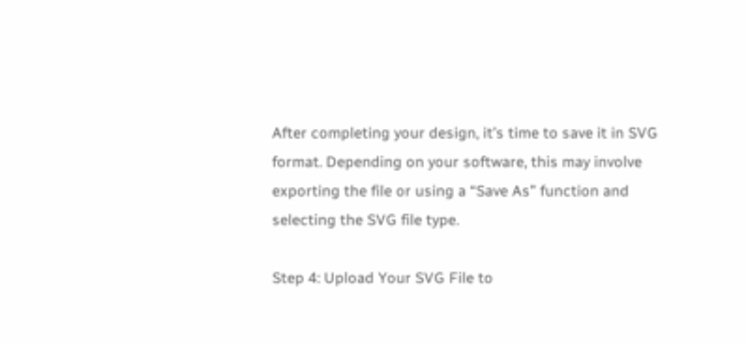After completing your design, it’s time to save it in SVG format. Depending on your software, this may involve exporting the file or using a “Save As” function and selecting the SVG file type.

Step 4: Upload Your SVG File to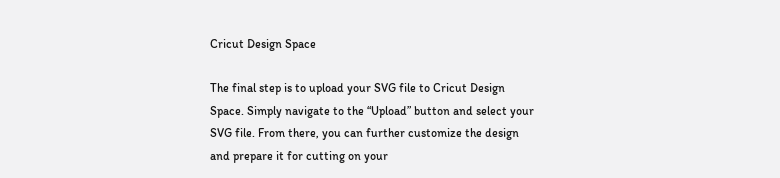Cricut Design Space

The final step is to upload your SVG file to Cricut Design Space. Simply navigate to the “Upload” button and select your SVG file. From there, you can further customize the design and prepare it for cutting on your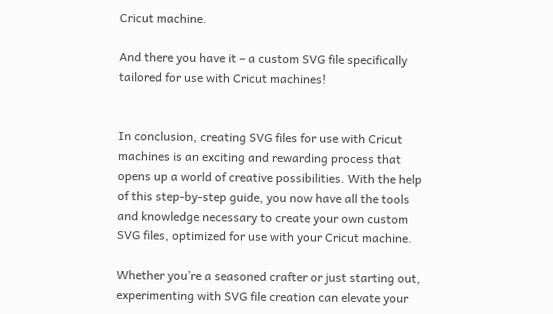Cricut machine.

And there you have it – a custom SVG file specifically tailored for use with Cricut machines!


In conclusion, creating SVG files for use with Cricut machines is an exciting and rewarding process that opens up a world of creative possibilities. With the help of this step-by-step guide, you now have all the tools and knowledge necessary to create your own custom SVG files, optimized for use with your Cricut machine.

Whether you’re a seasoned crafter or just starting out, experimenting with SVG file creation can elevate your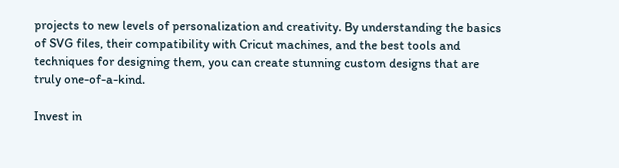projects to new levels of personalization and creativity. By understanding the basics of SVG files, their compatibility with Cricut machines, and the best tools and techniques for designing them, you can create stunning custom designs that are truly one-of-a-kind.

Invest in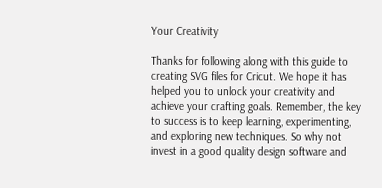Your Creativity

Thanks for following along with this guide to creating SVG files for Cricut. We hope it has helped you to unlock your creativity and achieve your crafting goals. Remember, the key to success is to keep learning, experimenting, and exploring new techniques. So why not invest in a good quality design software and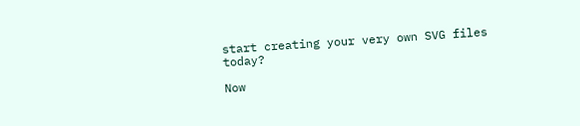start creating your very own SVG files today?

Now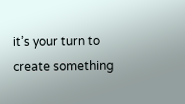it’s your turn to create something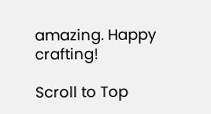amazing. Happy crafting!

Scroll to Top